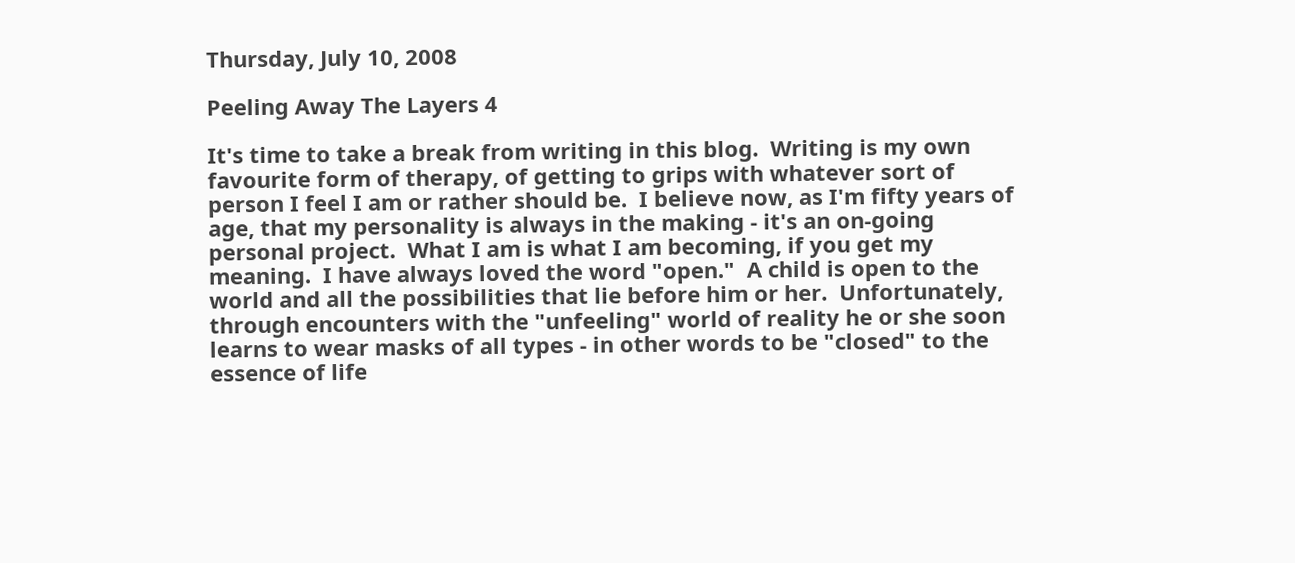Thursday, July 10, 2008

Peeling Away The Layers 4

It's time to take a break from writing in this blog.  Writing is my own favourite form of therapy, of getting to grips with whatever sort of person I feel I am or rather should be.  I believe now, as I'm fifty years of age, that my personality is always in the making - it's an on-going personal project.  What I am is what I am becoming, if you get my meaning.  I have always loved the word "open."  A child is open to the world and all the possibilities that lie before him or her.  Unfortunately, through encounters with the "unfeeling" world of reality he or she soon learns to wear masks of all types - in other words to be "closed" to the essence of life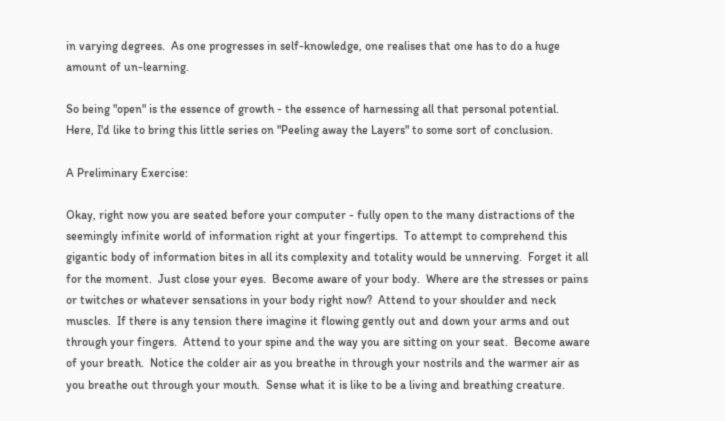in varying degrees.  As one progresses in self-knowledge, one realises that one has to do a huge amount of un-learning.

So being "open" is the essence of growth - the essence of harnessing all that personal potential.  Here, I'd like to bring this little series on "Peeling away the Layers" to some sort of conclusion.

A Preliminary Exercise:

Okay, right now you are seated before your computer - fully open to the many distractions of the seemingly infinite world of information right at your fingertips.  To attempt to comprehend this gigantic body of information bites in all its complexity and totality would be unnerving.  Forget it all for the moment.  Just close your eyes.  Become aware of your body.  Where are the stresses or pains or twitches or whatever sensations in your body right now?  Attend to your shoulder and neck muscles.  If there is any tension there imagine it flowing gently out and down your arms and out through your fingers.  Attend to your spine and the way you are sitting on your seat.  Become aware of your breath.  Notice the colder air as you breathe in through your nostrils and the warmer air as you breathe out through your mouth.  Sense what it is like to be a living and breathing creature.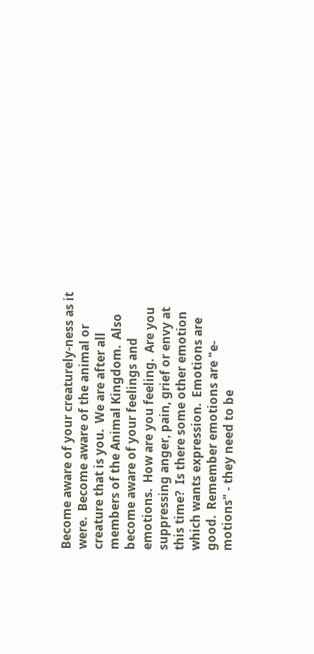Become aware of your creaturely-ness as it were.  Become aware of the animal or creature that is you.  We are after all members of the Animal Kingdom.  Also become aware of your feelings and emotions.  How are you feeling.  Are you suppressing anger, pain, grief or envy at this time?  Is there some other emotion which wants expression.  Emotions are good.  Remember emotions are "e-motions" - they need to be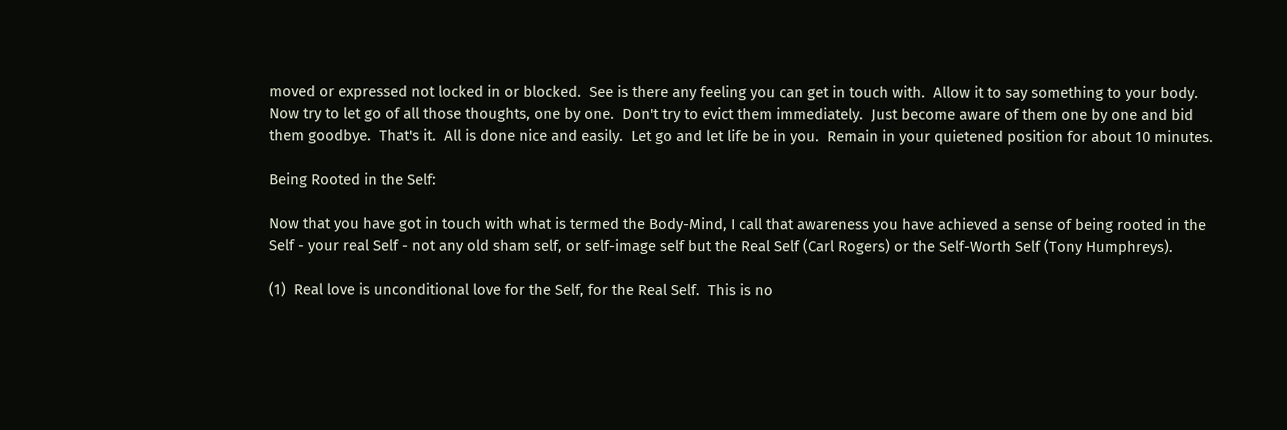moved or expressed not locked in or blocked.  See is there any feeling you can get in touch with.  Allow it to say something to your body.  Now try to let go of all those thoughts, one by one.  Don't try to evict them immediately.  Just become aware of them one by one and bid them goodbye.  That's it.  All is done nice and easily.  Let go and let life be in you.  Remain in your quietened position for about 10 minutes.

Being Rooted in the Self:

Now that you have got in touch with what is termed the Body-Mind, I call that awareness you have achieved a sense of being rooted in the Self - your real Self - not any old sham self, or self-image self but the Real Self (Carl Rogers) or the Self-Worth Self (Tony Humphreys).

(1)  Real love is unconditional love for the Self, for the Real Self.  This is no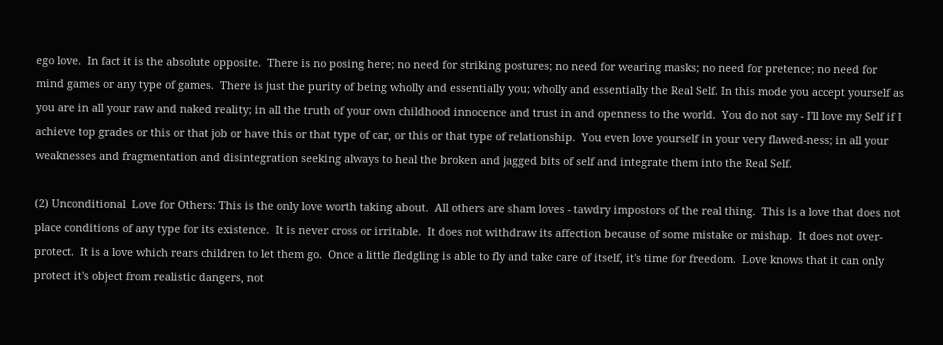ego love.  In fact it is the absolute opposite.  There is no posing here; no need for striking postures; no need for wearing masks; no need for pretence; no need for mind games or any type of games.  There is just the purity of being wholly and essentially you; wholly and essentially the Real Self. In this mode you accept yourself as you are in all your raw and naked reality; in all the truth of your own childhood innocence and trust in and openness to the world.  You do not say - I'll love my Self if I achieve top grades or this or that job or have this or that type of car, or this or that type of relationship.  You even love yourself in your very flawed-ness; in all your weaknesses and fragmentation and disintegration seeking always to heal the broken and jagged bits of self and integrate them into the Real Self.

(2) Unconditional  Love for Others: This is the only love worth taking about.  All others are sham loves - tawdry impostors of the real thing.  This is a love that does not place conditions of any type for its existence.  It is never cross or irritable.  It does not withdraw its affection because of some mistake or mishap.  It does not over-protect.  It is a love which rears children to let them go.  Once a little fledgling is able to fly and take care of itself, it's time for freedom.  Love knows that it can only protect it's object from realistic dangers, not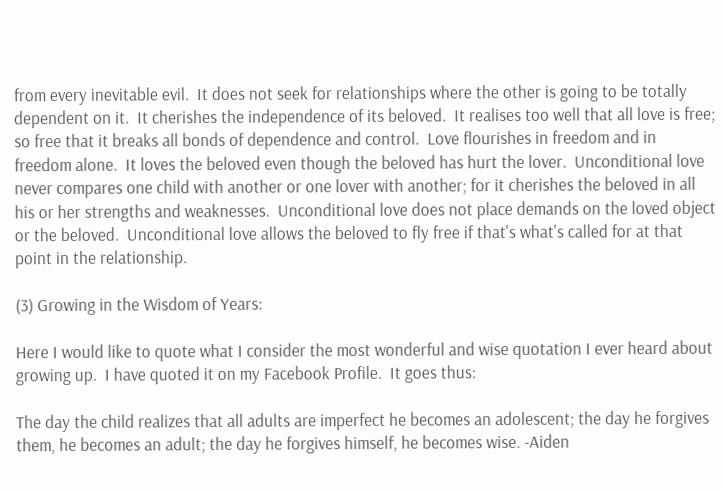from every inevitable evil.  It does not seek for relationships where the other is going to be totally dependent on it.  It cherishes the independence of its beloved.  It realises too well that all love is free; so free that it breaks all bonds of dependence and control.  Love flourishes in freedom and in freedom alone.  It loves the beloved even though the beloved has hurt the lover.  Unconditional love never compares one child with another or one lover with another; for it cherishes the beloved in all his or her strengths and weaknesses.  Unconditional love does not place demands on the loved object or the beloved.  Unconditional love allows the beloved to fly free if that's what's called for at that point in the relationship.

(3) Growing in the Wisdom of Years:

Here I would like to quote what I consider the most wonderful and wise quotation I ever heard about growing up.  I have quoted it on my Facebook Profile.  It goes thus:

The day the child realizes that all adults are imperfect he becomes an adolescent; the day he forgives them, he becomes an adult; the day he forgives himself, he becomes wise. -Aiden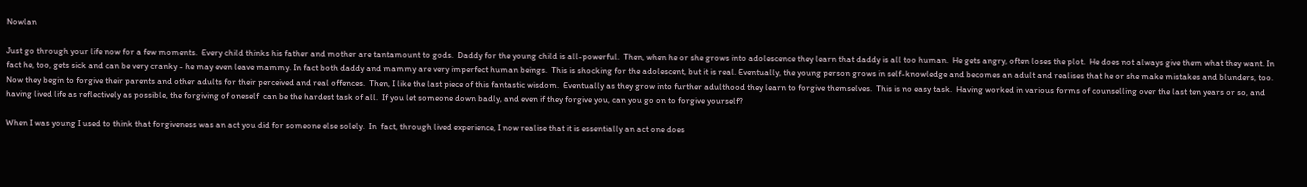Nowlan

Just go through your life now for a few moments.  Every child thinks his father and mother are tantamount to gods.  Daddy for the young child is all-powerful.  Then, when he or she grows into adolescence they learn that daddy is all too human.  He gets angry, often loses the plot.  He does not always give them what they want. In fact he, too, gets sick and can be very cranky - he may even leave mammy. In fact both daddy and mammy are very imperfect human beings.  This is shocking for the adolescent, but it is real. Eventually, the young person grows in self-knowledge and becomes an adult and realises that he or she make mistakes and blunders, too.  Now they begin to forgive their parents and other adults for their perceived and real offences.  Then, I like the last piece of this fantastic wisdom.  Eventually as they grow into further adulthood they learn to forgive themselves.  This is no easy task.  Having worked in various forms of counselling over the last ten years or so, and having lived life as reflectively as possible, the forgiving of oneself  can be the hardest task of all.  If you let someone down badly, and even if they forgive you, can you go on to forgive yourself?

When I was young I used to think that forgiveness was an act you did for someone else solely.  In  fact, through lived experience, I now realise that it is essentially an act one does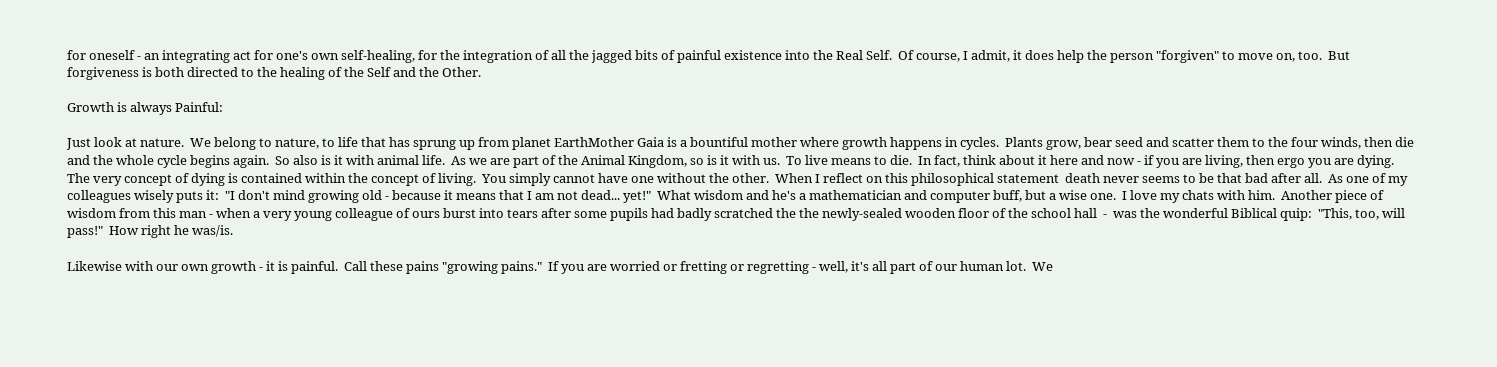for oneself - an integrating act for one's own self-healing, for the integration of all the jagged bits of painful existence into the Real Self.  Of course, I admit, it does help the person "forgiven" to move on, too.  But forgiveness is both directed to the healing of the Self and the Other.

Growth is always Painful:

Just look at nature.  We belong to nature, to life that has sprung up from planet EarthMother Gaia is a bountiful mother where growth happens in cycles.  Plants grow, bear seed and scatter them to the four winds, then die and the whole cycle begins again.  So also is it with animal life.  As we are part of the Animal Kingdom, so is it with us.  To live means to die.  In fact, think about it here and now - if you are living, then ergo you are dying.  The very concept of dying is contained within the concept of living.  You simply cannot have one without the other.  When I reflect on this philosophical statement  death never seems to be that bad after all.  As one of my  colleagues wisely puts it:  "I don't mind growing old - because it means that I am not dead... yet!"  What wisdom and he's a mathematician and computer buff, but a wise one.  I love my chats with him.  Another piece of wisdom from this man - when a very young colleague of ours burst into tears after some pupils had badly scratched the the newly-sealed wooden floor of the school hall  -  was the wonderful Biblical quip:  "This, too, will pass!"  How right he was/is.

Likewise with our own growth - it is painful.  Call these pains "growing pains."  If you are worried or fretting or regretting - well, it's all part of our human lot.  We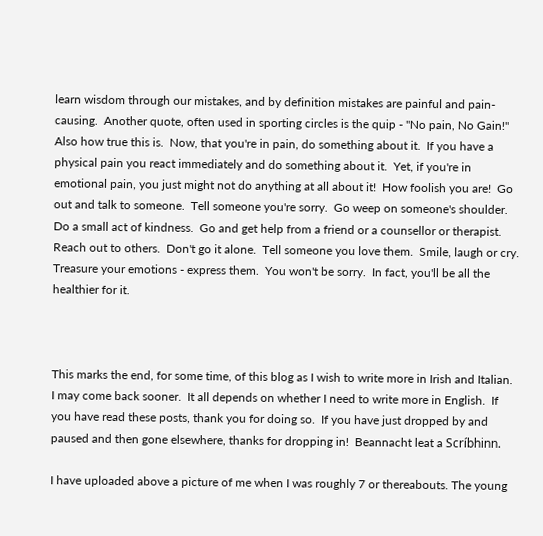learn wisdom through our mistakes, and by definition mistakes are painful and pain-causing.  Another quote, often used in sporting circles is the quip - "No pain, No Gain!"  Also how true this is.  Now, that you're in pain, do something about it.  If you have a physical pain you react immediately and do something about it.  Yet, if you're in emotional pain, you just might not do anything at all about it!  How foolish you are!  Go out and talk to someone.  Tell someone you're sorry.  Go weep on someone's shoulder.  Do a small act of kindness.  Go and get help from a friend or a counsellor or therapist.  Reach out to others.  Don't go it alone.  Tell someone you love them.  Smile, laugh or cry.  Treasure your emotions - express them.  You won't be sorry.  In fact, you'll be all the healthier for it.



This marks the end, for some time, of this blog as I wish to write more in Irish and Italian.  I may come back sooner.  It all depends on whether I need to write more in English.  If you have read these posts, thank you for doing so.  If you have just dropped by and paused and then gone elsewhere, thanks for dropping in!  Beannacht leat a Scríbhinn.

I have uploaded above a picture of me when I was roughly 7 or thereabouts. The young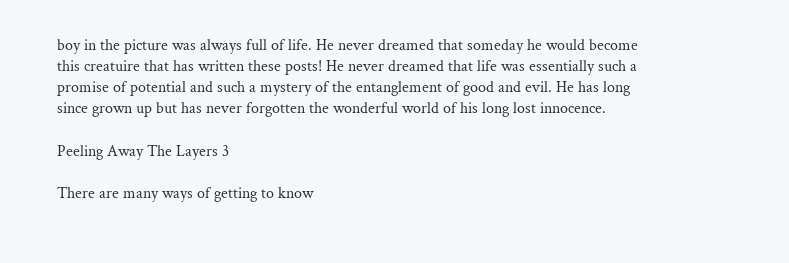boy in the picture was always full of life. He never dreamed that someday he would become this creatuire that has written these posts! He never dreamed that life was essentially such a promise of potential and such a mystery of the entanglement of good and evil. He has long since grown up but has never forgotten the wonderful world of his long lost innocence.

Peeling Away The Layers 3

There are many ways of getting to know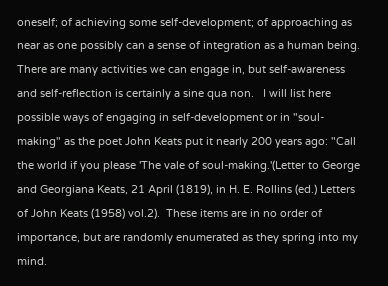oneself; of achieving some self-development; of approaching as near as one possibly can a sense of integration as a human being.  There are many activities we can engage in, but self-awareness and self-reflection is certainly a sine qua non.   I will list here possible ways of engaging in self-development or in "soul- making" as the poet John Keats put it nearly 200 years ago: "Call the world if you please 'The vale of soul-making.'(Letter to George and Georgiana Keats, 21 April (1819), in H. E. Rollins (ed.) Letters of John Keats (1958) vol.2).  These items are in no order of importance, but are randomly enumerated as they spring into my mind.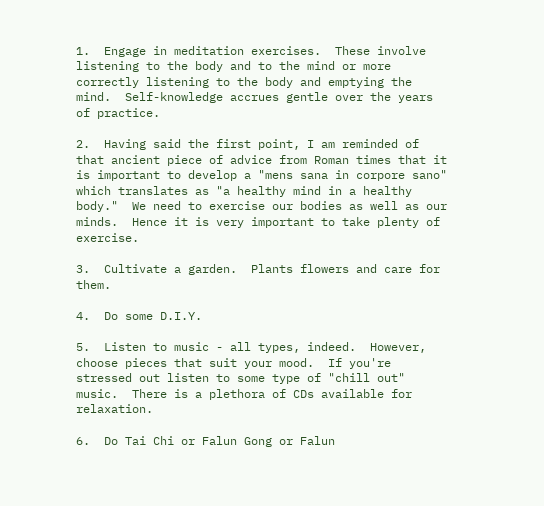1.  Engage in meditation exercises.  These involve listening to the body and to the mind or more correctly listening to the body and emptying the mind.  Self-knowledge accrues gentle over the years of practice.

2.  Having said the first point, I am reminded of that ancient piece of advice from Roman times that it is important to develop a "mens sana in corpore sano" which translates as "a healthy mind in a healthy body."  We need to exercise our bodies as well as our minds.  Hence it is very important to take plenty of exercise.

3.  Cultivate a garden.  Plants flowers and care for them.

4.  Do some D.I.Y.

5.  Listen to music - all types, indeed.  However, choose pieces that suit your mood.  If you're stressed out listen to some type of "chill out" music.  There is a plethora of CDs available for relaxation.

6.  Do Tai Chi or Falun Gong or Falun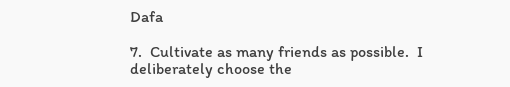Dafa

7.  Cultivate as many friends as possible.  I deliberately choose the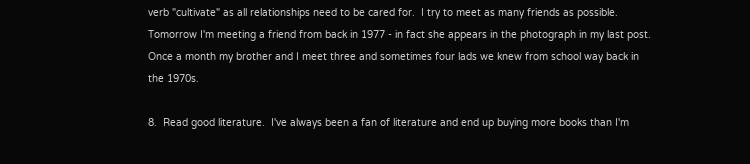verb "cultivate" as all relationships need to be cared for.  I try to meet as many friends as possible.  Tomorrow I'm meeting a friend from back in 1977 - in fact she appears in the photograph in my last post.  Once a month my brother and I meet three and sometimes four lads we knew from school way back in the 1970s.

8.  Read good literature.  I've always been a fan of literature and end up buying more books than I'm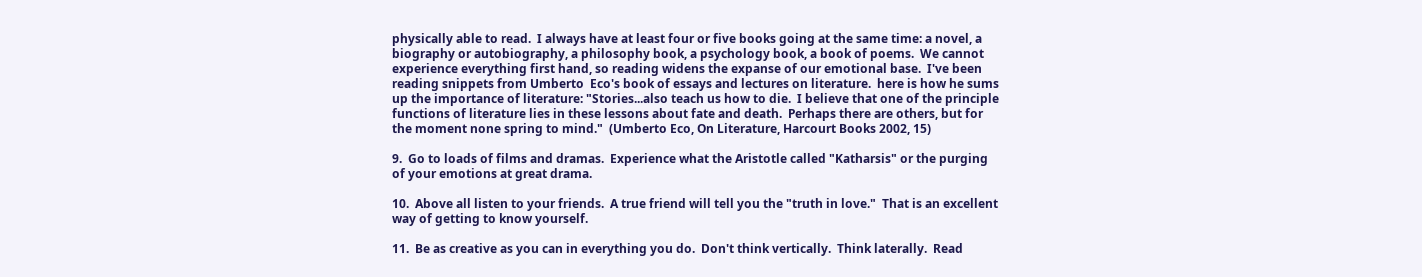physically able to read.  I always have at least four or five books going at the same time: a novel, a biography or autobiography, a philosophy book, a psychology book, a book of poems.  We cannot experience everything first hand, so reading widens the expanse of our emotional base.  I've been reading snippets from Umberto  Eco's book of essays and lectures on literature.  here is how he sums up the importance of literature: "Stories...also teach us how to die.  I believe that one of the principle functions of literature lies in these lessons about fate and death.  Perhaps there are others, but for the moment none spring to mind."  (Umberto Eco, On Literature, Harcourt Books 2002, 15)

9.  Go to loads of films and dramas.  Experience what the Aristotle called "Katharsis" or the purging of your emotions at great drama.

10.  Above all listen to your friends.  A true friend will tell you the "truth in love."  That is an excellent way of getting to know yourself.

11.  Be as creative as you can in everything you do.  Don't think vertically.  Think laterally.  Read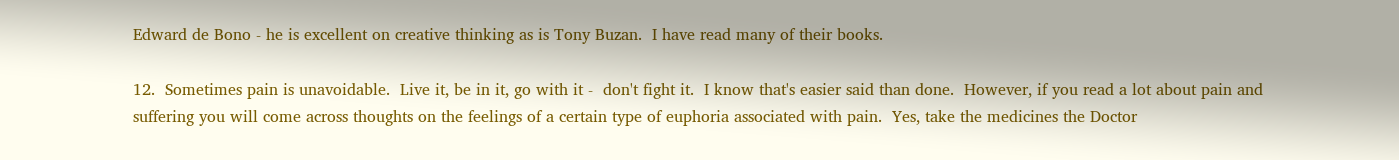Edward de Bono - he is excellent on creative thinking as is Tony Buzan.  I have read many of their books.

12.  Sometimes pain is unavoidable.  Live it, be in it, go with it -  don't fight it.  I know that's easier said than done.  However, if you read a lot about pain and suffering you will come across thoughts on the feelings of a certain type of euphoria associated with pain.  Yes, take the medicines the Doctor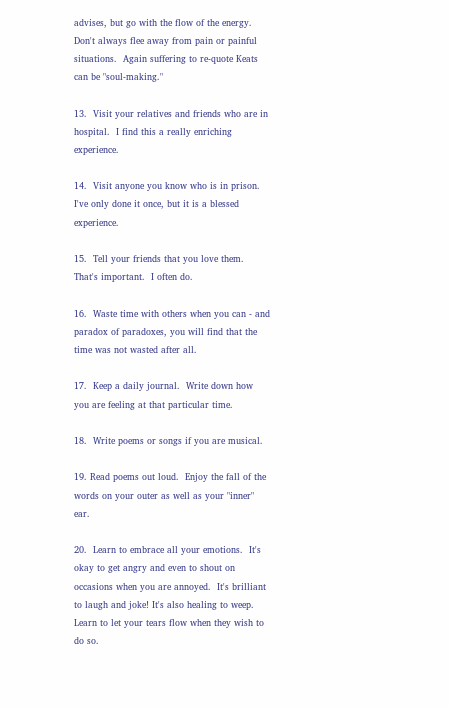advises, but go with the flow of the energy.  Don't always flee away from pain or painful situations.  Again suffering to re-quote Keats can be "soul-making."

13.  Visit your relatives and friends who are in hospital.  I find this a really enriching experience.

14.  Visit anyone you know who is in prison.  I've only done it once, but it is a blessed experience.

15.  Tell your friends that you love them.  That's important.  I often do.

16.  Waste time with others when you can - and paradox of paradoxes, you will find that the time was not wasted after all.

17.  Keep a daily journal.  Write down how you are feeling at that particular time.

18.  Write poems or songs if you are musical.

19. Read poems out loud.  Enjoy the fall of the words on your outer as well as your "inner" ear.

20.  Learn to embrace all your emotions.  It's okay to get angry and even to shout on occasions when you are annoyed.  It's brilliant to laugh and joke! It's also healing to weep.  Learn to let your tears flow when they wish to do so.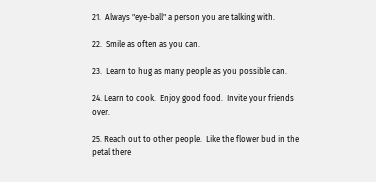21.  Always "eye-ball" a person you are talking with.

22.  Smile as often as you can.

23.  Learn to hug as many people as you possible can.

24. Learn to cook.  Enjoy good food.  Invite your friends over.

25. Reach out to other people.  Like the flower bud in the petal there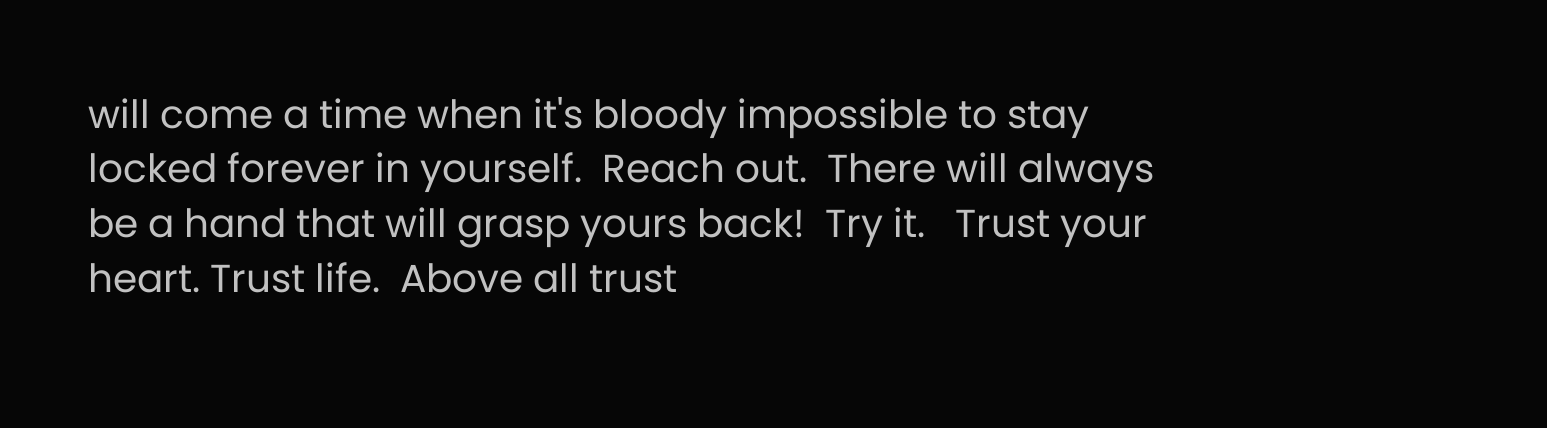will come a time when it's bloody impossible to stay locked forever in yourself.  Reach out.  There will always be a hand that will grasp yours back!  Try it.   Trust your heart. Trust life.  Above all trust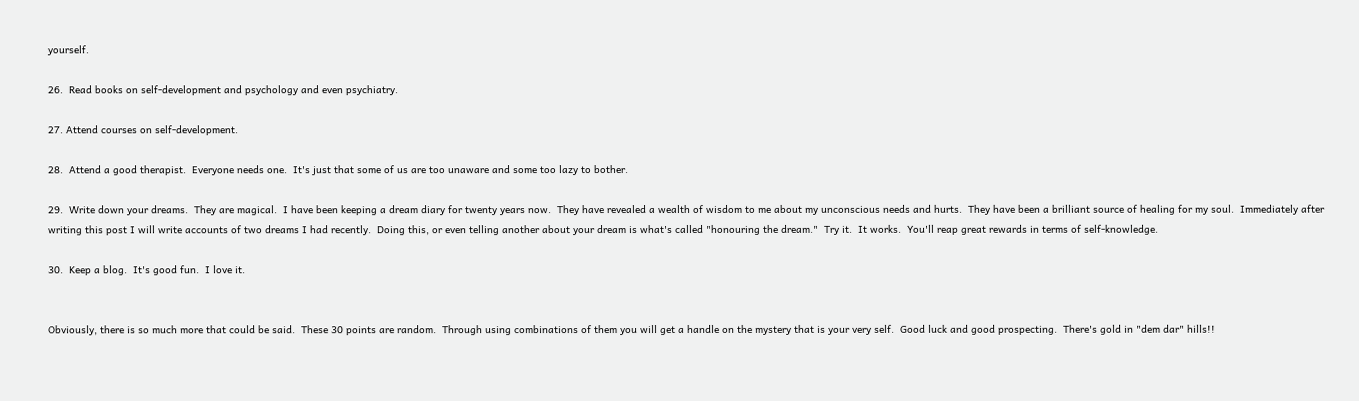yourself.

26.  Read books on self-development and psychology and even psychiatry.

27. Attend courses on self-development.

28.  Attend a good therapist.  Everyone needs one.  It's just that some of us are too unaware and some too lazy to bother.

29.  Write down your dreams.  They are magical.  I have been keeping a dream diary for twenty years now.  They have revealed a wealth of wisdom to me about my unconscious needs and hurts.  They have been a brilliant source of healing for my soul.  Immediately after writing this post I will write accounts of two dreams I had recently.  Doing this, or even telling another about your dream is what's called "honouring the dream."  Try it.  It works.  You'll reap great rewards in terms of self-knowledge.

30.  Keep a blog.  It's good fun.  I love it.


Obviously, there is so much more that could be said.  These 30 points are random.  Through using combinations of them you will get a handle on the mystery that is your very self.  Good luck and good prospecting.  There's gold in "dem dar" hills!!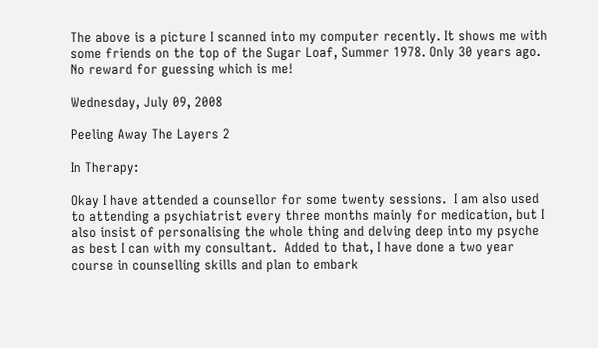The above is a picture I scanned into my computer recently. It shows me with some friends on the top of the Sugar Loaf, Summer 1978. Only 30 years ago. No reward for guessing which is me!

Wednesday, July 09, 2008

Peeling Away The Layers 2

In Therapy:

Okay I have attended a counsellor for some twenty sessions.  I am also used to attending a psychiatrist every three months mainly for medication, but I also insist of personalising the whole thing and delving deep into my psyche as best I can with my consultant.  Added to that, I have done a two year course in counselling skills and plan to embark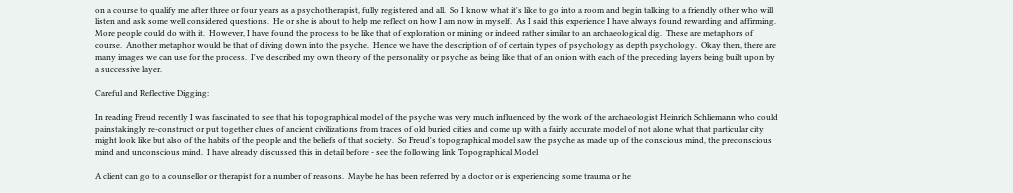on a course to qualify me after three or four years as a psychotherapist, fully registered and all.  So I know what it's like to go into a room and begin talking to a friendly other who will listen and ask some well considered questions.  He or she is about to help me reflect on how I am now in myself.  As I said this experience I have always found rewarding and affirming.  More people could do with it.  However, I have found the process to be like that of exploration or mining or indeed rather similar to an archaeological dig.  These are metaphors of course.  Another metaphor would be that of diving down into the psyche.  Hence we have the description of of certain types of psychology as depth psychology.  Okay then, there are many images we can use for the process.  I've described my own theory of the personality or psyche as being like that of an onion with each of the preceding layers being built upon by a successive layer.

Careful and Reflective Digging:

In reading Freud recently I was fascinated to see that his topographical model of the psyche was very much influenced by the work of the archaeologist Heinrich Schliemann who could painstakingly re-construct or put together clues of ancient civilizations from traces of old buried cities and come up with a fairly accurate model of not alone what that particular city might look like but also of the habits of the people and the beliefs of that society.  So Freud's topographical model saw the psyche as made up of the conscious mind, the preconscious mind and unconscious mind.  I have already discussed this in detail before - see the following link Topographical Model

A client can go to a counsellor or therapist for a number of reasons.  Maybe he has been referred by a doctor or is experiencing some trauma or he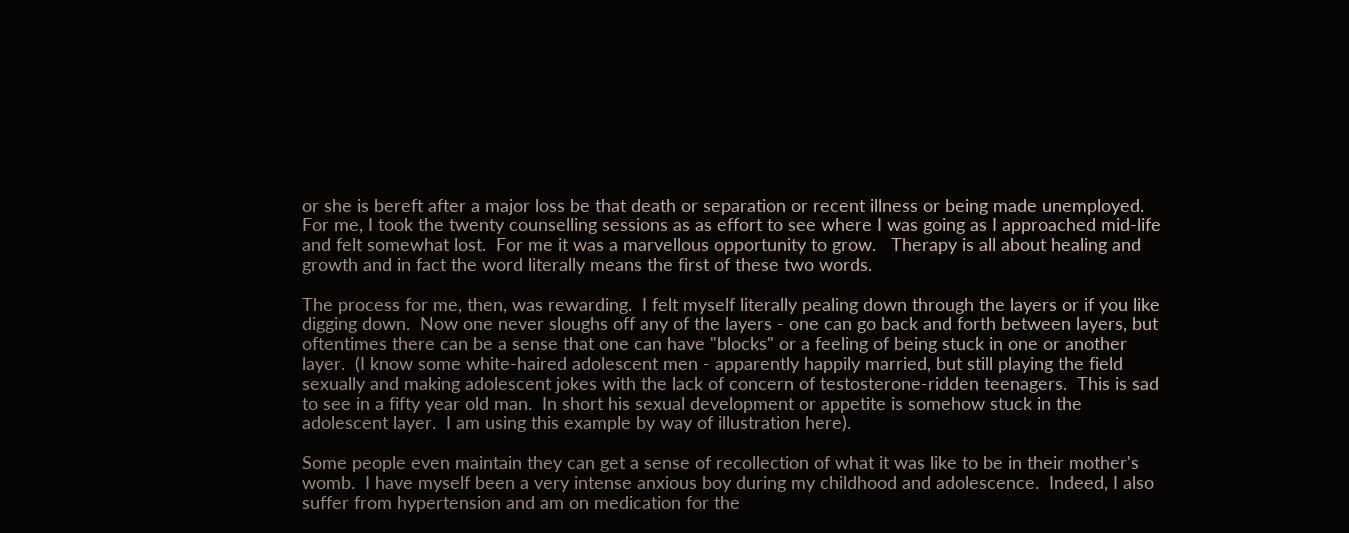or she is bereft after a major loss be that death or separation or recent illness or being made unemployed.  For me, I took the twenty counselling sessions as as effort to see where I was going as I approached mid-life and felt somewhat lost.  For me it was a marvellous opportunity to grow.   Therapy is all about healing and growth and in fact the word literally means the first of these two words.

The process for me, then, was rewarding.  I felt myself literally pealing down through the layers or if you like digging down.  Now one never sloughs off any of the layers - one can go back and forth between layers, but oftentimes there can be a sense that one can have "blocks" or a feeling of being stuck in one or another layer.  (I know some white-haired adolescent men - apparently happily married, but still playing the field sexually and making adolescent jokes with the lack of concern of testosterone-ridden teenagers.  This is sad to see in a fifty year old man.  In short his sexual development or appetite is somehow stuck in the adolescent layer.  I am using this example by way of illustration here).

Some people even maintain they can get a sense of recollection of what it was like to be in their mother's womb.  I have myself been a very intense anxious boy during my childhood and adolescence.  Indeed, I also suffer from hypertension and am on medication for the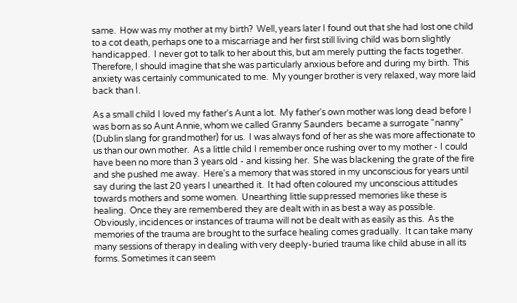same.  How was my mother at my birth?  Well, years later I found out that she had lost one child to a cot death, perhaps one to a miscarriage and her first still living child was born slightly handicapped.  I never got to talk to her about this, but am merely putting the facts together.  Therefore, I should imagine that she was particularly anxious before and during my birth.  This anxiety was certainly communicated to me.  My younger brother is very relaxed, way more laid back than I.

As a small child I loved my father's Aunt a lot.  My father's own mother was long dead before I was born as so Aunt Annie, whom we called Granny Saunders  became a surrogate "nanny" (Dublin slang for grandmother) for us.  I was always fond of her as she was more affectionate to us than our own mother.  As a little child I remember once rushing over to my mother - I could have been no more than 3 years old - and kissing her.  She was blackening the grate of the fire and she pushed me away.  Here's a memory that was stored in my unconscious for years until say during the last 20 years I unearthed it.  It had often coloured my unconscious attitudes towards mothers and some women.  Unearthing little suppressed memories like these is healing.  Once they are remembered they are dealt with in as best a way as possible.  Obviously, incidences or instances of trauma will not be dealt with as easily as this.  As the memories of the trauma are brought to the surface healing comes gradually.  It can take many many sessions of therapy in dealing with very deeply-buried trauma like child abuse in all its forms. Sometimes it can seem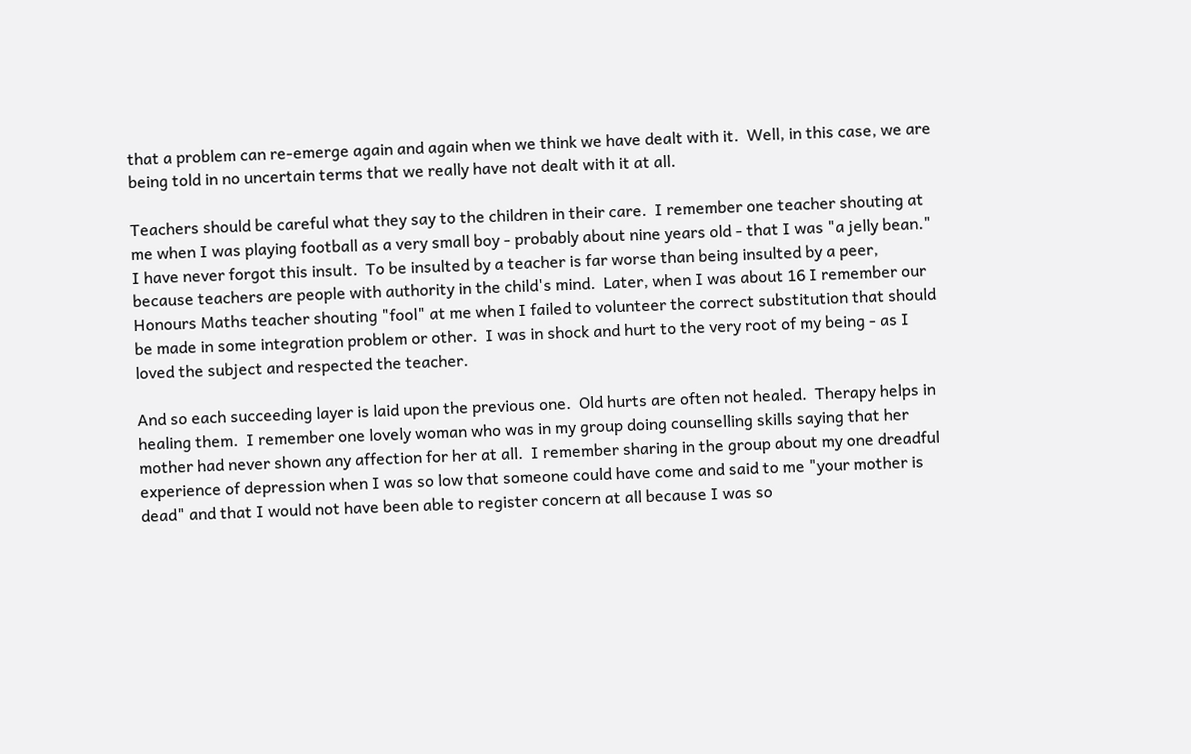that a problem can re-emerge again and again when we think we have dealt with it.  Well, in this case, we are being told in no uncertain terms that we really have not dealt with it at all.

Teachers should be careful what they say to the children in their care.  I remember one teacher shouting at me when I was playing football as a very small boy - probably about nine years old - that I was "a jelly bean."  I have never forgot this insult.  To be insulted by a teacher is far worse than being insulted by a peer, because teachers are people with authority in the child's mind.  Later, when I was about 16 I remember our Honours Maths teacher shouting "fool" at me when I failed to volunteer the correct substitution that should be made in some integration problem or other.  I was in shock and hurt to the very root of my being - as I loved the subject and respected the teacher.

And so each succeeding layer is laid upon the previous one.  Old hurts are often not healed.  Therapy helps in healing them.  I remember one lovely woman who was in my group doing counselling skills saying that her mother had never shown any affection for her at all.  I remember sharing in the group about my one dreadful experience of depression when I was so low that someone could have come and said to me "your mother is dead" and that I would not have been able to register concern at all because I was so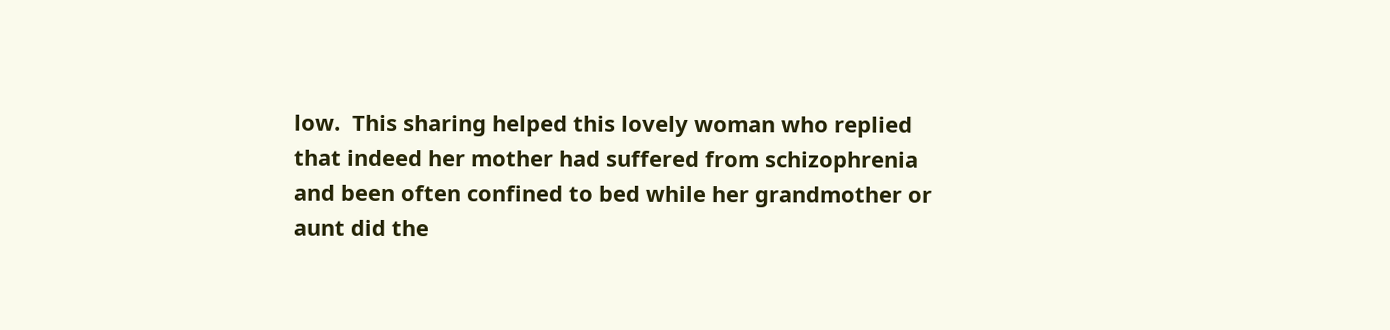low.  This sharing helped this lovely woman who replied that indeed her mother had suffered from schizophrenia and been often confined to bed while her grandmother or aunt did the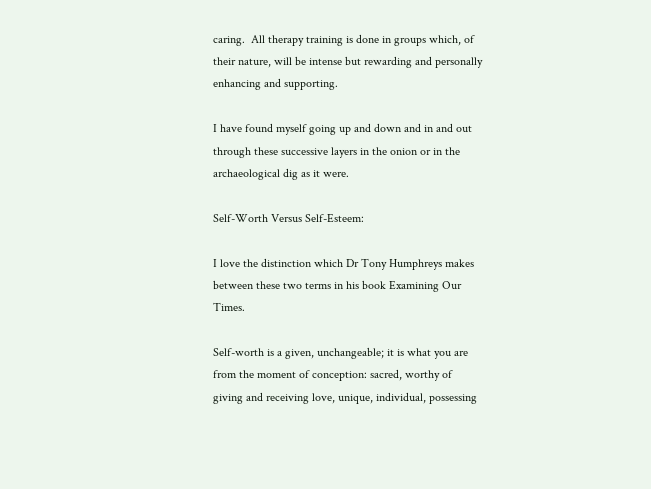caring.  All therapy training is done in groups which, of their nature, will be intense but rewarding and personally enhancing and supporting.

I have found myself going up and down and in and out through these successive layers in the onion or in the archaeological dig as it were.

Self-Worth Versus Self-Esteem:

I love the distinction which Dr Tony Humphreys makes between these two terms in his book Examining Our Times.

Self-worth is a given, unchangeable; it is what you are from the moment of conception: sacred, worthy of giving and receiving love, unique, individual, possessing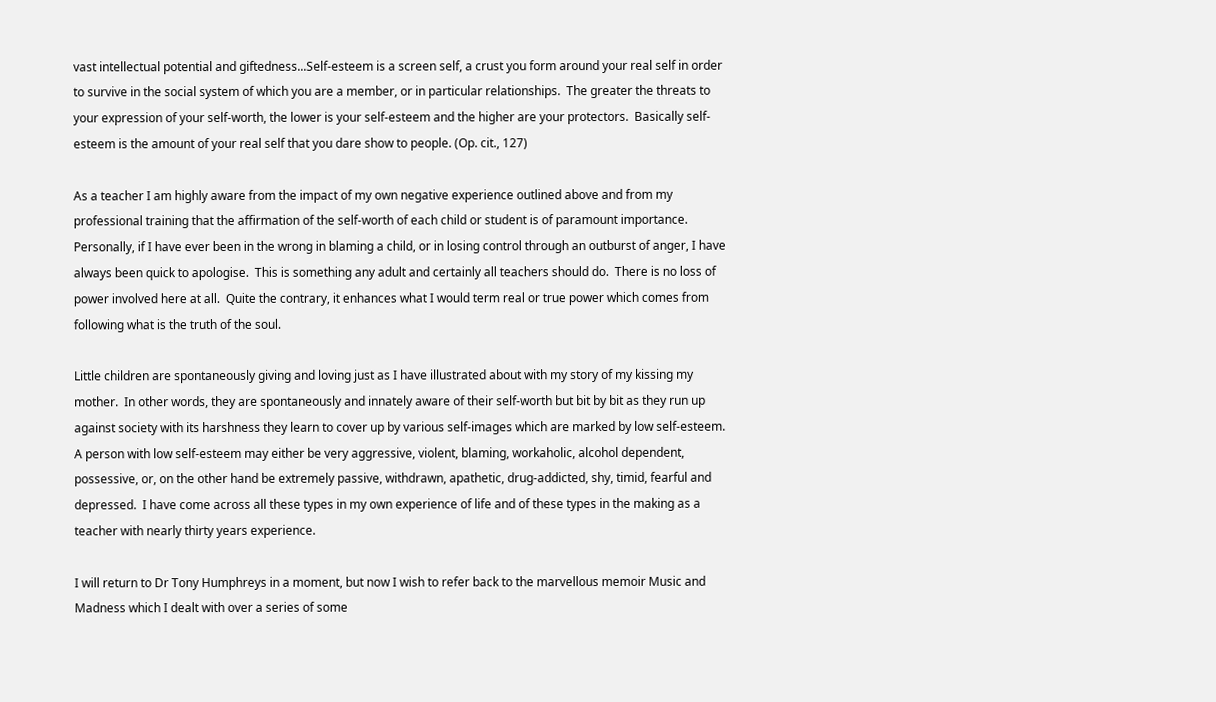vast intellectual potential and giftedness...Self-esteem is a screen self, a crust you form around your real self in order to survive in the social system of which you are a member, or in particular relationships.  The greater the threats to your expression of your self-worth, the lower is your self-esteem and the higher are your protectors.  Basically self-esteem is the amount of your real self that you dare show to people. (Op. cit., 127)

As a teacher I am highly aware from the impact of my own negative experience outlined above and from my professional training that the affirmation of the self-worth of each child or student is of paramount importance.  Personally, if I have ever been in the wrong in blaming a child, or in losing control through an outburst of anger, I have always been quick to apologise.  This is something any adult and certainly all teachers should do.  There is no loss of power involved here at all.  Quite the contrary, it enhances what I would term real or true power which comes from following what is the truth of the soul.

Little children are spontaneously giving and loving just as I have illustrated about with my story of my kissing my mother.  In other words, they are spontaneously and innately aware of their self-worth but bit by bit as they run up against society with its harshness they learn to cover up by various self-images which are marked by low self-esteem.  A person with low self-esteem may either be very aggressive, violent, blaming, workaholic, alcohol dependent, possessive, or, on the other hand be extremely passive, withdrawn, apathetic, drug-addicted, shy, timid, fearful and depressed.  I have come across all these types in my own experience of life and of these types in the making as a teacher with nearly thirty years experience.

I will return to Dr Tony Humphreys in a moment, but now I wish to refer back to the marvellous memoir Music and Madness which I dealt with over a series of some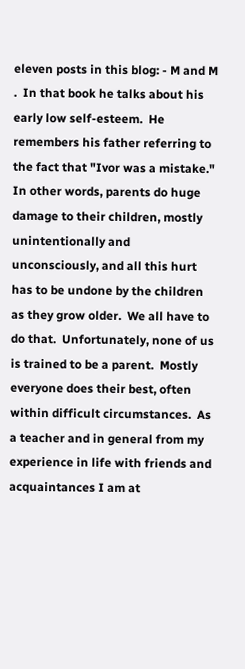eleven posts in this blog: - M and M .  In that book he talks about his early low self-esteem.  He remembers his father referring to the fact that "Ivor was a mistake."  In other words, parents do huge damage to their children, mostly unintentionally and unconsciously, and all this hurt has to be undone by the children as they grow older.  We all have to do that.  Unfortunately, none of us is trained to be a parent.  Mostly everyone does their best, often within difficult circumstances.  As a teacher and in general from my experience in life with friends and acquaintances I am at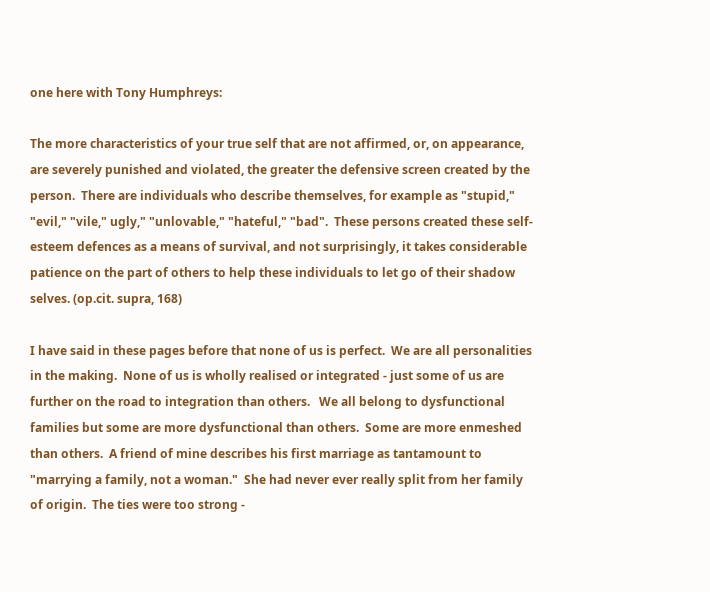one here with Tony Humphreys:

The more characteristics of your true self that are not affirmed, or, on appearance, are severely punished and violated, the greater the defensive screen created by the person.  There are individuals who describe themselves, for example as "stupid," "evil," "vile," ugly," "unlovable," "hateful," "bad".  These persons created these self-esteem defences as a means of survival, and not surprisingly, it takes considerable patience on the part of others to help these individuals to let go of their shadow selves. (op.cit. supra, 168)

I have said in these pages before that none of us is perfect.  We are all personalities in the making.  None of us is wholly realised or integrated - just some of us are further on the road to integration than others.   We all belong to dysfunctional families but some are more dysfunctional than others.  Some are more enmeshed than others.  A friend of mine describes his first marriage as tantamount to "marrying a family, not a woman."  She had never ever really split from her family of origin.  The ties were too strong -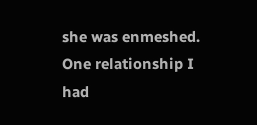she was enmeshed.  One relationship I had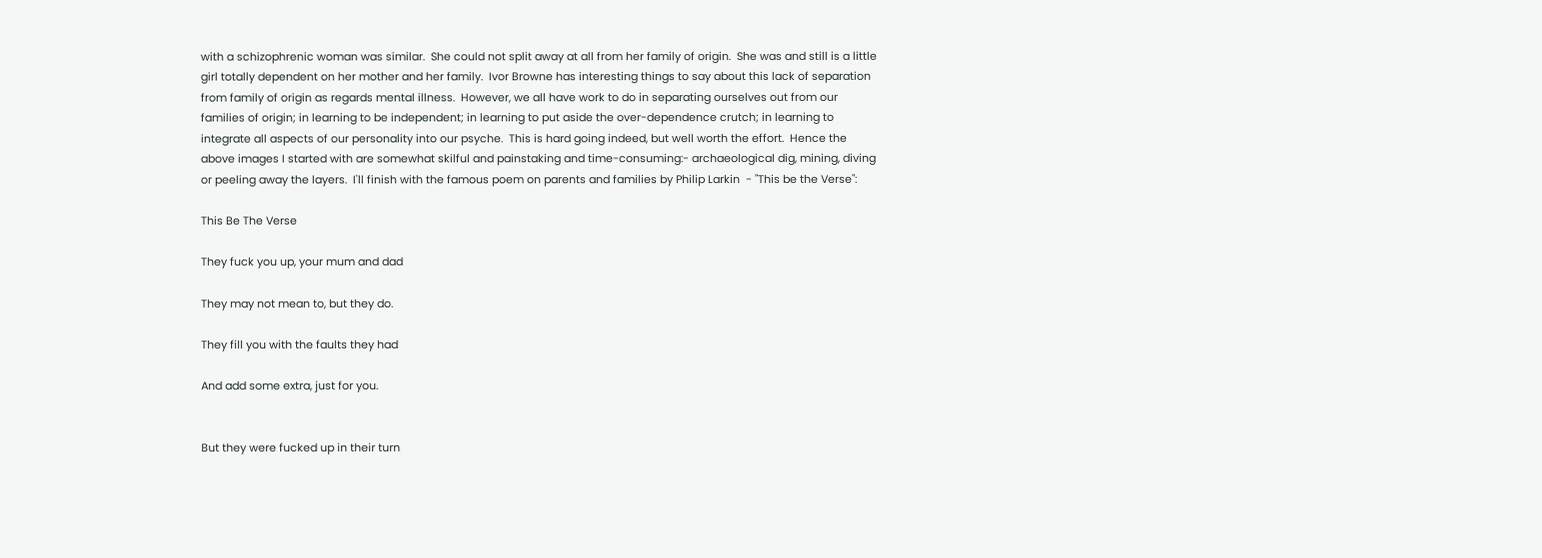with a schizophrenic woman was similar.  She could not split away at all from her family of origin.  She was and still is a little girl totally dependent on her mother and her family.  Ivor Browne has interesting things to say about this lack of separation from family of origin as regards mental illness.  However, we all have work to do in separating ourselves out from our families of origin; in learning to be independent; in learning to put aside the over-dependence crutch; in learning to integrate all aspects of our personality into our psyche.  This is hard going indeed, but well worth the effort.  Hence the above images I started with are somewhat skilful and painstaking and time-consuming:- archaeological dig, mining, diving or peeling away the layers.  I'll finish with the famous poem on parents and families by Philip Larkin  - "This be the Verse":

This Be The Verse

They fuck you up, your mum and dad

They may not mean to, but they do.

They fill you with the faults they had

And add some extra, just for you.


But they were fucked up in their turn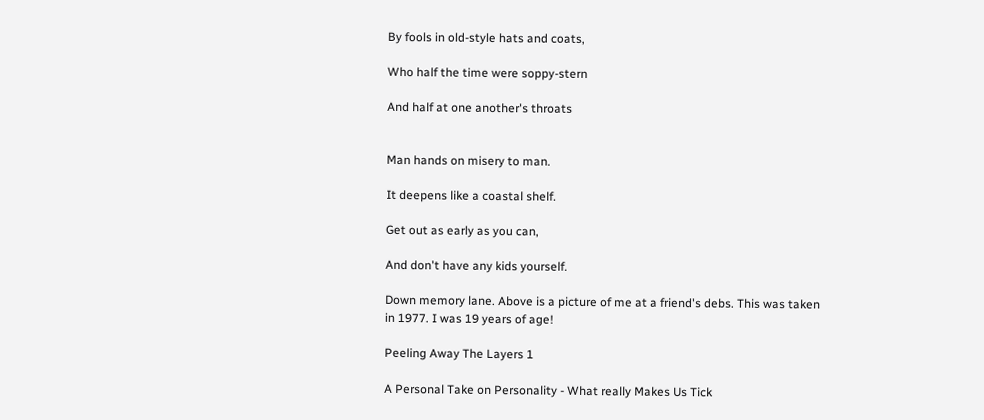By fools in old-style hats and coats,

Who half the time were soppy-stern

And half at one another's throats


Man hands on misery to man.

It deepens like a coastal shelf.

Get out as early as you can,

And don't have any kids yourself.

Down memory lane. Above is a picture of me at a friend's debs. This was taken in 1977. I was 19 years of age!

Peeling Away The Layers 1

A Personal Take on Personality - What really Makes Us Tick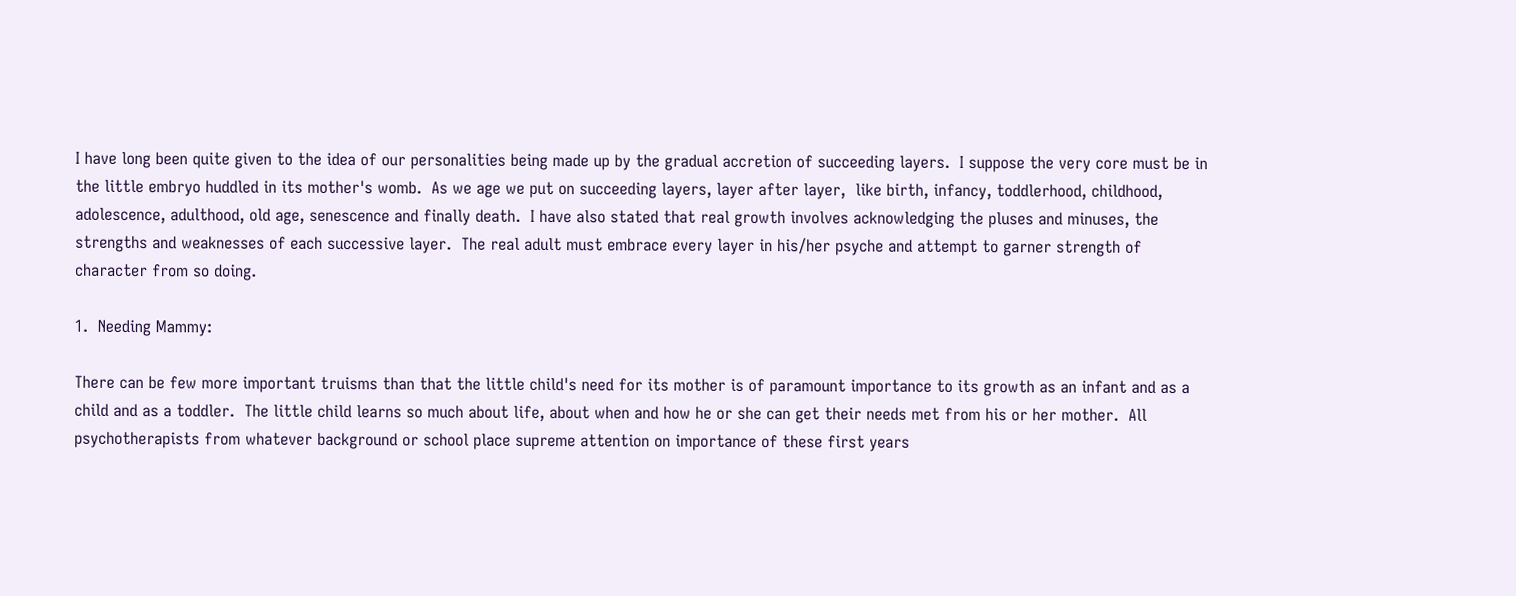I have long been quite given to the idea of our personalities being made up by the gradual accretion of succeeding layers.  I suppose the very core must be in the little embryo huddled in its mother's womb.  As we age we put on succeeding layers, layer after layer,  like birth, infancy, toddlerhood, childhood, adolescence, adulthood, old age, senescence and finally death.  I have also stated that real growth involves acknowledging the pluses and minuses, the strengths and weaknesses of each successive layer.  The real adult must embrace every layer in his/her psyche and attempt to garner strength of character from so doing.

1.  Needing Mammy:

There can be few more important truisms than that the little child's need for its mother is of paramount importance to its growth as an infant and as a child and as a toddler.  The little child learns so much about life, about when and how he or she can get their needs met from his or her mother.  All psychotherapists from whatever background or school place supreme attention on importance of these first years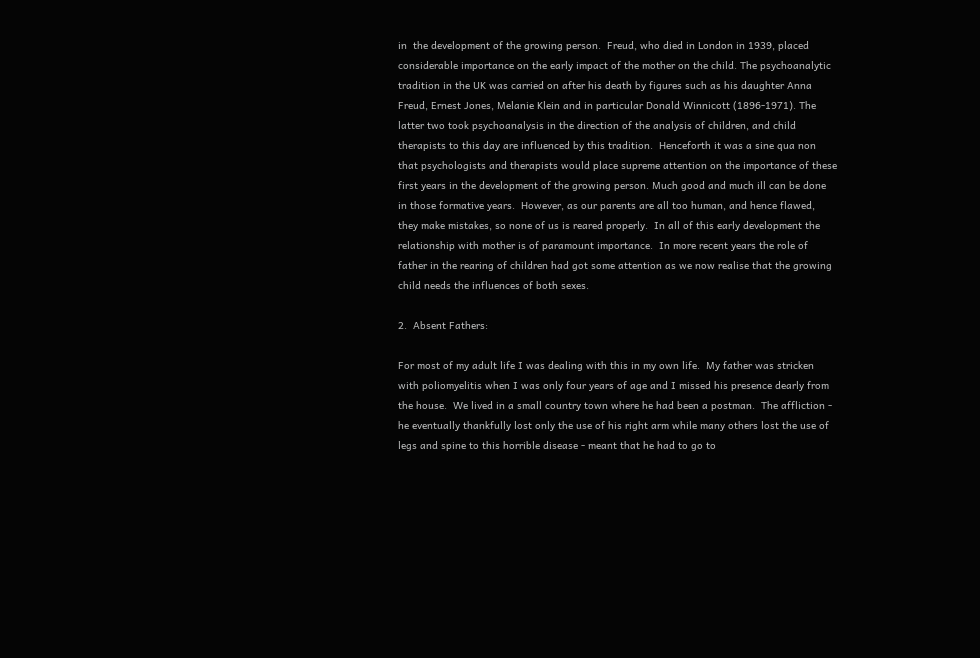in  the development of the growing person.  Freud, who died in London in 1939, placed considerable importance on the early impact of the mother on the child. The psychoanalytic tradition in the UK was carried on after his death by figures such as his daughter Anna Freud, Ernest Jones, Melanie Klein and in particular Donald Winnicott (1896-1971). The latter two took psychoanalysis in the direction of the analysis of children, and child therapists to this day are influenced by this tradition.  Henceforth it was a sine qua non that psychologists and therapists would place supreme attention on the importance of these first years in the development of the growing person. Much good and much ill can be done in those formative years.  However, as our parents are all too human, and hence flawed, they make mistakes, so none of us is reared properly.  In all of this early development the relationship with mother is of paramount importance.  In more recent years the role of father in the rearing of children had got some attention as we now realise that the growing child needs the influences of both sexes.

2.  Absent Fathers:

For most of my adult life I was dealing with this in my own life.  My father was stricken with poliomyelitis when I was only four years of age and I missed his presence dearly from the house.  We lived in a small country town where he had been a postman.  The affliction - he eventually thankfully lost only the use of his right arm while many others lost the use of legs and spine to this horrible disease - meant that he had to go to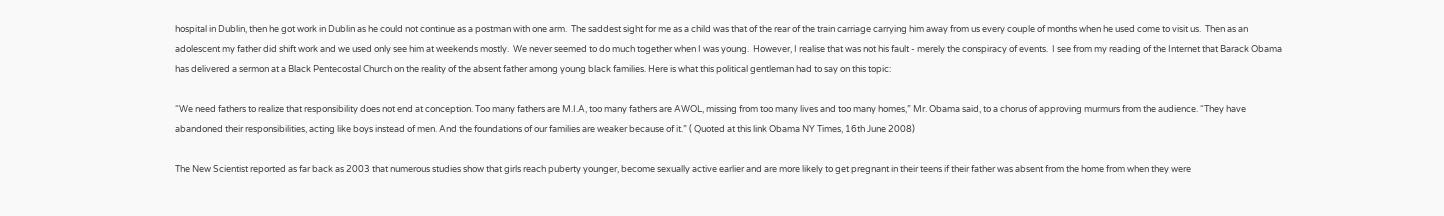hospital in Dublin, then he got work in Dublin as he could not continue as a postman with one arm.  The saddest sight for me as a child was that of the rear of the train carriage carrying him away from us every couple of months when he used come to visit us.  Then as an adolescent my father did shift work and we used only see him at weekends mostly.  We never seemed to do much together when I was young.  However, I realise that was not his fault - merely the conspiracy of events.  I see from my reading of the Internet that Barack Obama has delivered a sermon at a Black Pentecostal Church on the reality of the absent father among young black families. Here is what this political gentleman had to say on this topic:

“We need fathers to realize that responsibility does not end at conception. Too many fathers are M.I.A, too many fathers are AWOL, missing from too many lives and too many homes,” Mr. Obama said, to a chorus of approving murmurs from the audience. “They have abandoned their responsibilities, acting like boys instead of men. And the foundations of our families are weaker because of it.” ( Quoted at this link Obama NY Times, 16th June 2008)

The New Scientist reported as far back as 2003 that numerous studies show that girls reach puberty younger, become sexually active earlier and are more likely to get pregnant in their teens if their father was absent from the home from when they were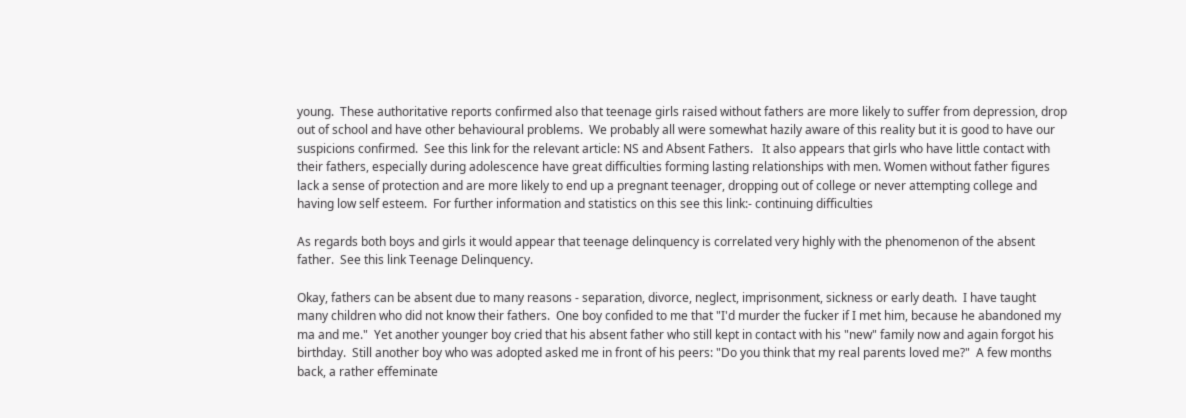young.  These authoritative reports confirmed also that teenage girls raised without fathers are more likely to suffer from depression, drop out of school and have other behavioural problems.  We probably all were somewhat hazily aware of this reality but it is good to have our suspicions confirmed.  See this link for the relevant article: NS and Absent Fathers.   It also appears that girls who have little contact with their fathers, especially during adolescence have great difficulties forming lasting relationships with men. Women without father figures lack a sense of protection and are more likely to end up a pregnant teenager, dropping out of college or never attempting college and having low self esteem.  For further information and statistics on this see this link:- continuing difficulties

As regards both boys and girls it would appear that teenage delinquency is correlated very highly with the phenomenon of the absent father.  See this link Teenage Delinquency.

Okay, fathers can be absent due to many reasons - separation, divorce, neglect, imprisonment, sickness or early death.  I have taught many children who did not know their fathers.  One boy confided to me that "I'd murder the fucker if I met him, because he abandoned my ma and me."  Yet another younger boy cried that his absent father who still kept in contact with his "new" family now and again forgot his birthday.  Still another boy who was adopted asked me in front of his peers: "Do you think that my real parents loved me?"  A few months back, a rather effeminate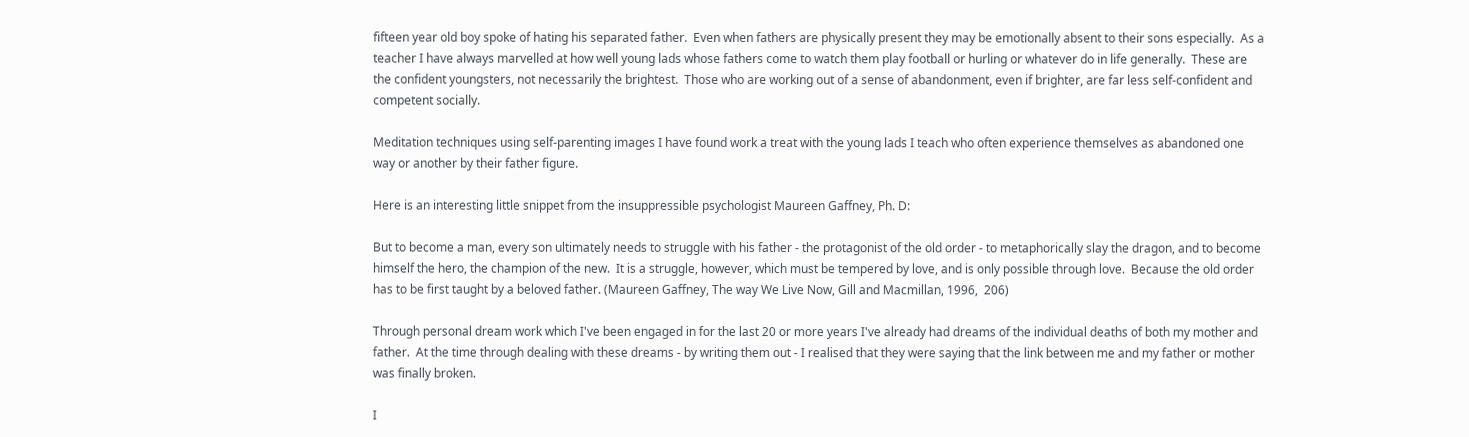fifteen year old boy spoke of hating his separated father.  Even when fathers are physically present they may be emotionally absent to their sons especially.  As a teacher I have always marvelled at how well young lads whose fathers come to watch them play football or hurling or whatever do in life generally.  These are the confident youngsters, not necessarily the brightest.  Those who are working out of a sense of abandonment, even if brighter, are far less self-confident and competent socially.

Meditation techniques using self-parenting images I have found work a treat with the young lads I teach who often experience themselves as abandoned one way or another by their father figure.

Here is an interesting little snippet from the insuppressible psychologist Maureen Gaffney, Ph. D:

But to become a man, every son ultimately needs to struggle with his father - the protagonist of the old order - to metaphorically slay the dragon, and to become himself the hero, the champion of the new.  It is a struggle, however, which must be tempered by love, and is only possible through love.  Because the old order has to be first taught by a beloved father. (Maureen Gaffney, The way We Live Now, Gill and Macmillan, 1996,  206)

Through personal dream work which I've been engaged in for the last 20 or more years I've already had dreams of the individual deaths of both my mother and father.  At the time through dealing with these dreams - by writing them out - I realised that they were saying that the link between me and my father or mother was finally broken.

I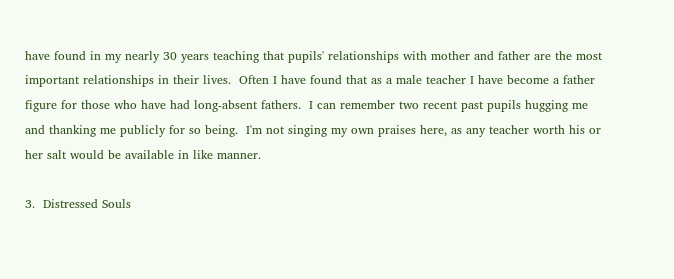have found in my nearly 30 years teaching that pupils' relationships with mother and father are the most important relationships in their lives.  Often I have found that as a male teacher I have become a father figure for those who have had long-absent fathers.  I can remember two recent past pupils hugging me and thanking me publicly for so being.  I'm not singing my own praises here, as any teacher worth his or her salt would be available in like manner.

3.  Distressed Souls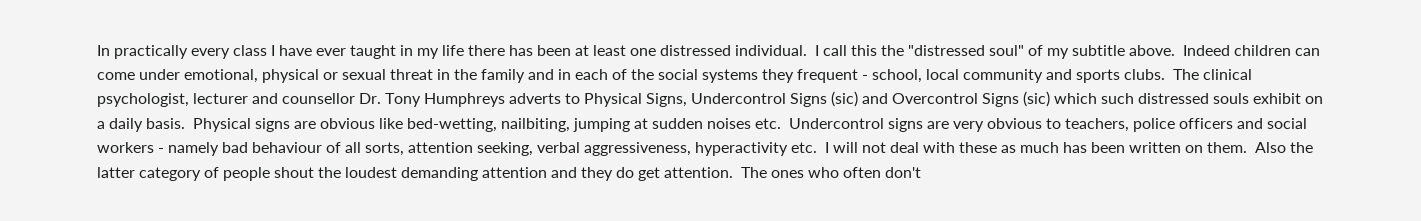In practically every class I have ever taught in my life there has been at least one distressed individual.  I call this the "distressed soul" of my subtitle above.  Indeed children can come under emotional, physical or sexual threat in the family and in each of the social systems they frequent - school, local community and sports clubs.  The clinical psychologist, lecturer and counsellor Dr. Tony Humphreys adverts to Physical Signs, Undercontrol Signs (sic) and Overcontrol Signs (sic) which such distressed souls exhibit on a daily basis.  Physical signs are obvious like bed-wetting, nailbiting, jumping at sudden noises etc.  Undercontrol signs are very obvious to teachers, police officers and social workers - namely bad behaviour of all sorts, attention seeking, verbal aggressiveness, hyperactivity etc.  I will not deal with these as much has been written on them.  Also the latter category of people shout the loudest demanding attention and they do get attention.  The ones who often don't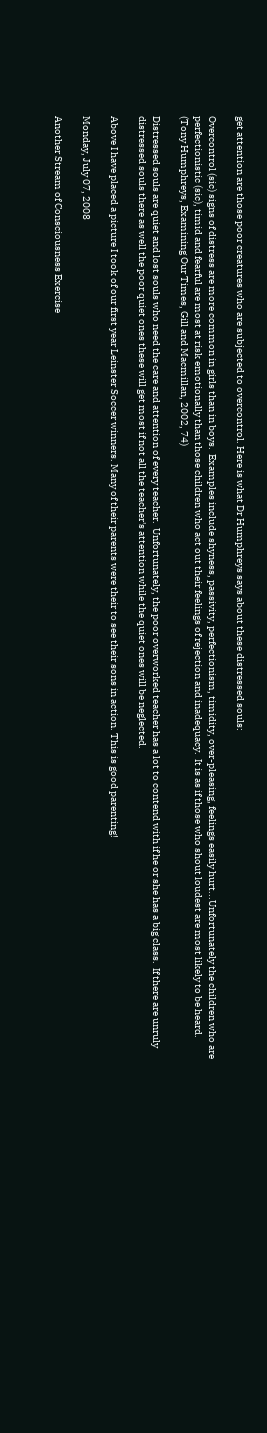get attention are those poor creatures who are subjected to overcontrol. Here is what Dr Humphreys says about these distressed souls:

Overcontrol (sic) signs of distress are more common in girls than in boys.  Examples include shyness, passivity, perfectionism, timidity, over-pleasing, feelings easily hurt...Unfortunately the children who are perfectionistic (sic), timid and fearful are most at risk emotionally than those children who act out their feelings of rejection and inadequacy.  It is as if those who shout loudest are most likely to be heard. (Tony Humphreys, Examining Our Times, Gill and Macmillan, 2002, 74)

Distressed souls are quiet and lost souls who need the care and attention of every teacher.  Unfortunately, the poor overworked teacher has a lot to contend with if he or she has a big class.  If there are unruly distressed souls there as well the poor quiet ones these will get most if not all the teacher's attention while the quiet ones will be neglected.

Above I have placed a picture I took of our first year Leinster Soccer winners. Many of their parents were their to see their sons in action. This is good parenting!

Monday, July 07, 2008

Another Stream of Consciousness Exercise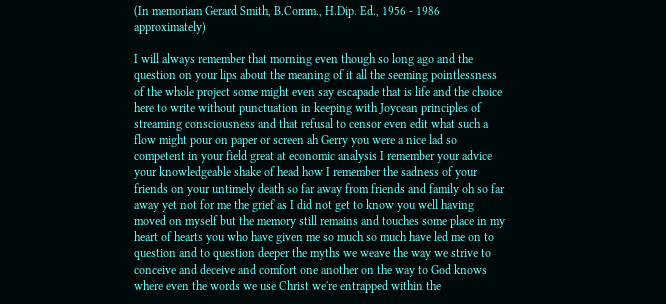(In memoriam Gerard Smith, B.Comm., H.Dip. Ed., 1956 - 1986 approximately)

I will always remember that morning even though so long ago and the question on your lips about the meaning of it all the seeming pointlessness of the whole project some might even say escapade that is life and the choice here to write without punctuation in keeping with Joycean principles of streaming consciousness and that refusal to censor even edit what such a flow might pour on paper or screen ah Gerry you were a nice lad so competent in your field great at economic analysis I remember your advice your knowledgeable shake of head how I remember the sadness of your friends on your untimely death so far away from friends and family oh so far away yet not for me the grief as I did not get to know you well having moved on myself but the memory still remains and touches some place in my heart of hearts you who have given me so much so much have led me on to question and to question deeper the myths we weave the way we strive to conceive and deceive and comfort one another on the way to God knows where even the words we use Christ we're entrapped within the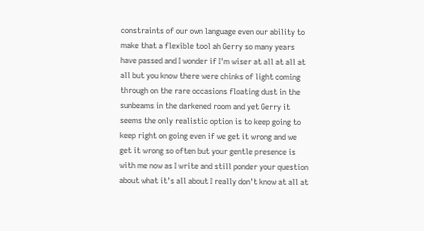constraints of our own language even our ability to make that a flexible tool ah Gerry so many years have passed and I wonder if I'm wiser at all at all at all but you know there were chinks of light coming through on the rare occasions floating dust in the sunbeams in the darkened room and yet Gerry it seems the only realistic option is to keep going to keep right on going even if we get it wrong and we get it wrong so often but your gentle presence is with me now as I write and still ponder your question about what it's all about I really don't know at all at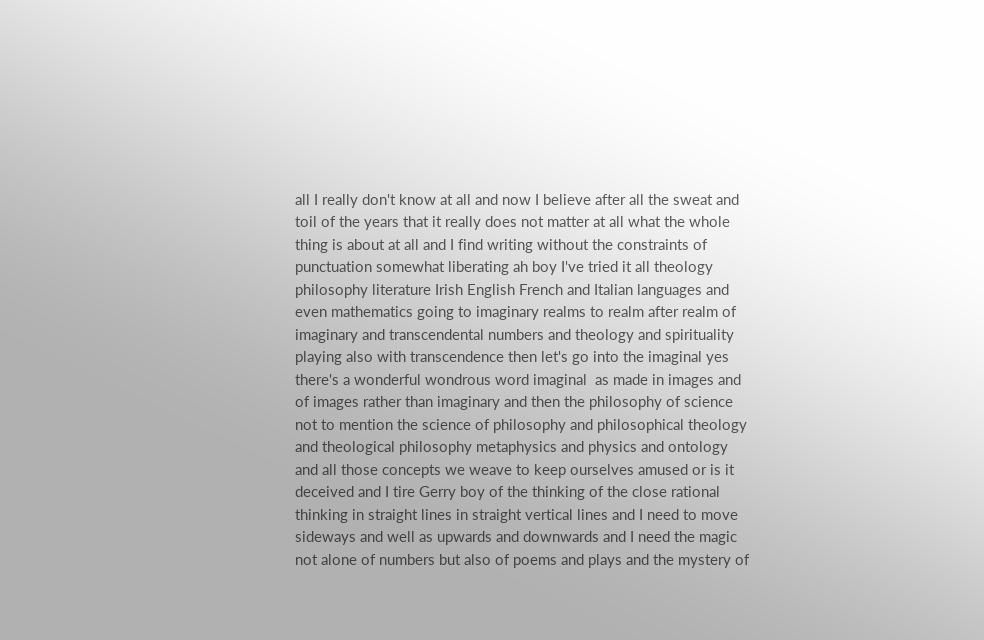all I really don't know at all and now I believe after all the sweat and toil of the years that it really does not matter at all what the whole thing is about at all and I find writing without the constraints of punctuation somewhat liberating ah boy I've tried it all theology philosophy literature Irish English French and Italian languages and even mathematics going to imaginary realms to realm after realm of imaginary and transcendental numbers and theology and spirituality playing also with transcendence then let's go into the imaginal yes there's a wonderful wondrous word imaginal  as made in images and of images rather than imaginary and then the philosophy of science not to mention the science of philosophy and philosophical theology and theological philosophy metaphysics and physics and ontology and all those concepts we weave to keep ourselves amused or is it deceived and I tire Gerry boy of the thinking of the close rational thinking in straight lines in straight vertical lines and I need to move sideways and well as upwards and downwards and I need the magic not alone of numbers but also of poems and plays and the mystery of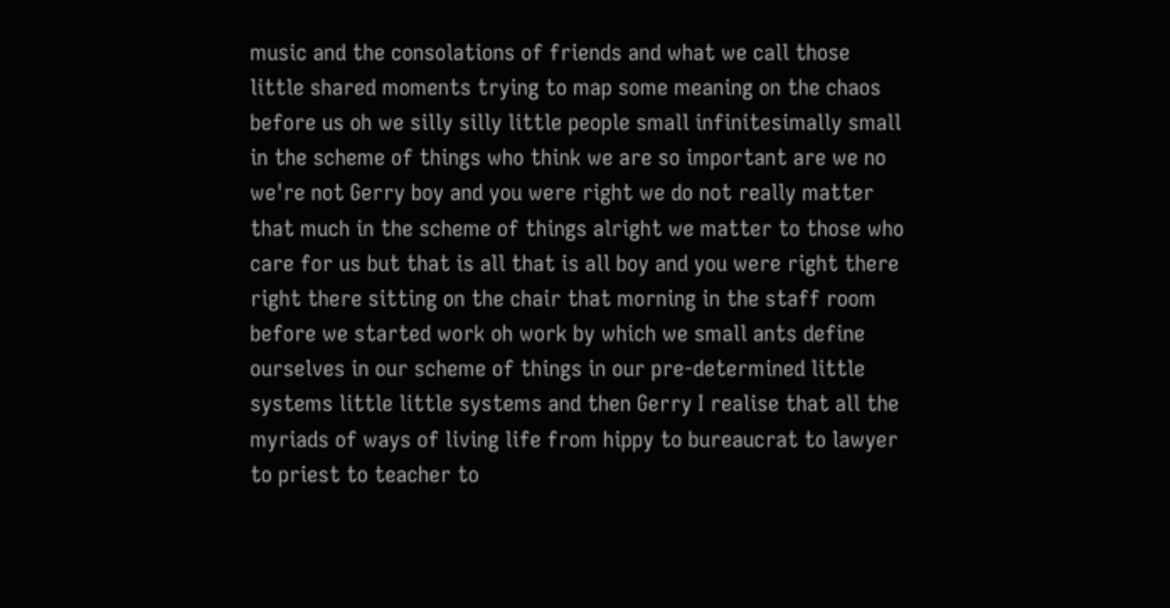music and the consolations of friends and what we call those little shared moments trying to map some meaning on the chaos before us oh we silly silly little people small infinitesimally small in the scheme of things who think we are so important are we no we're not Gerry boy and you were right we do not really matter that much in the scheme of things alright we matter to those who care for us but that is all that is all boy and you were right there right there sitting on the chair that morning in the staff room before we started work oh work by which we small ants define ourselves in our scheme of things in our pre-determined little systems little little systems and then Gerry I realise that all the myriads of ways of living life from hippy to bureaucrat to lawyer to priest to teacher to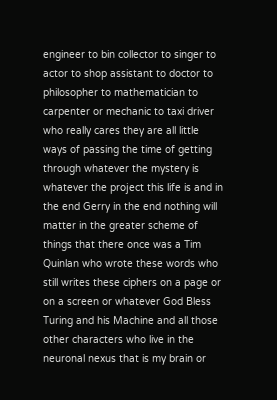engineer to bin collector to singer to actor to shop assistant to doctor to philosopher to mathematician to carpenter or mechanic to taxi driver who really cares they are all little ways of passing the time of getting through whatever the mystery is whatever the project this life is and in the end Gerry in the end nothing will matter in the greater scheme of things that there once was a Tim Quinlan who wrote these words who still writes these ciphers on a page or on a screen or whatever God Bless Turing and his Machine and all those other characters who live in the neuronal nexus that is my brain or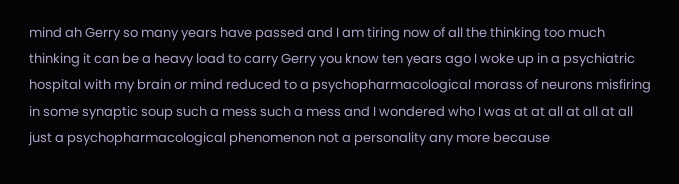mind ah Gerry so many years have passed and I am tiring now of all the thinking too much thinking it can be a heavy load to carry Gerry you know ten years ago I woke up in a psychiatric hospital with my brain or mind reduced to a psychopharmacological morass of neurons misfiring in some synaptic soup such a mess such a mess and I wondered who I was at at all at all at all just a psychopharmacological phenomenon not a personality any more because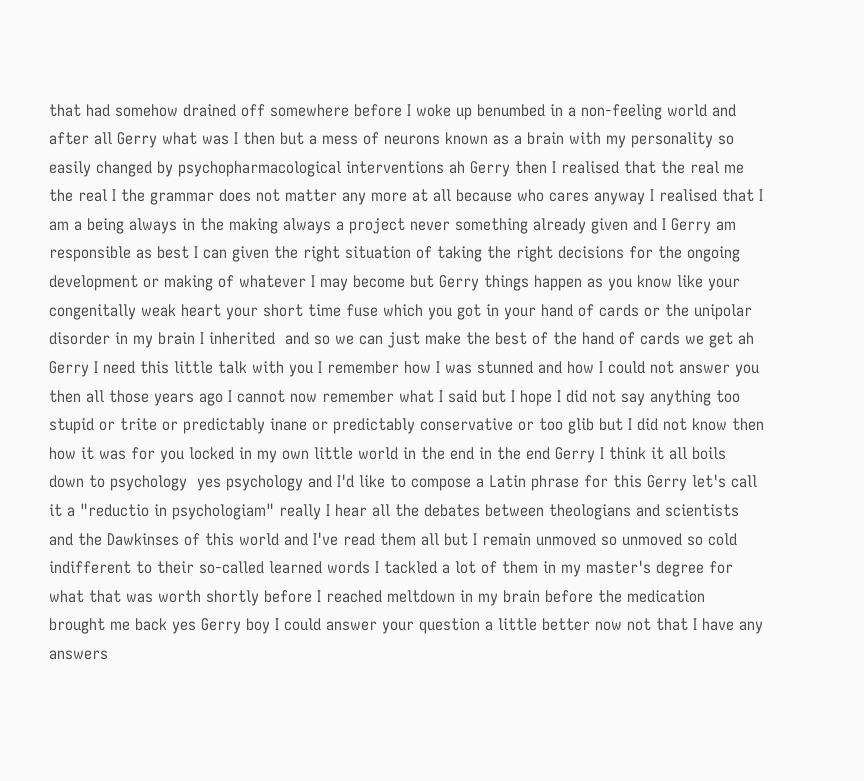that had somehow drained off somewhere before I woke up benumbed in a non-feeling world and after all Gerry what was I then but a mess of neurons known as a brain with my personality so easily changed by psychopharmacological interventions ah Gerry then I realised that the real me the real I the grammar does not matter any more at all because who cares anyway I realised that I am a being always in the making always a project never something already given and I Gerry am responsible as best I can given the right situation of taking the right decisions for the ongoing development or making of whatever I may become but Gerry things happen as you know like your congenitally weak heart your short time fuse which you got in your hand of cards or the unipolar disorder in my brain I inherited  and so we can just make the best of the hand of cards we get ah Gerry I need this little talk with you I remember how I was stunned and how I could not answer you then all those years ago I cannot now remember what I said but I hope I did not say anything too stupid or trite or predictably inane or predictably conservative or too glib but I did not know then how it was for you locked in my own little world in the end in the end Gerry I think it all boils down to psychology  yes psychology and I'd like to compose a Latin phrase for this Gerry let's call it a "reductio in psychologiam" really I hear all the debates between theologians and scientists and the Dawkinses of this world and I've read them all but I remain unmoved so unmoved so cold indifferent to their so-called learned words I tackled a lot of them in my master's degree for what that was worth shortly before I reached meltdown in my brain before the medication brought me back yes Gerry boy I could answer your question a little better now not that I have any answers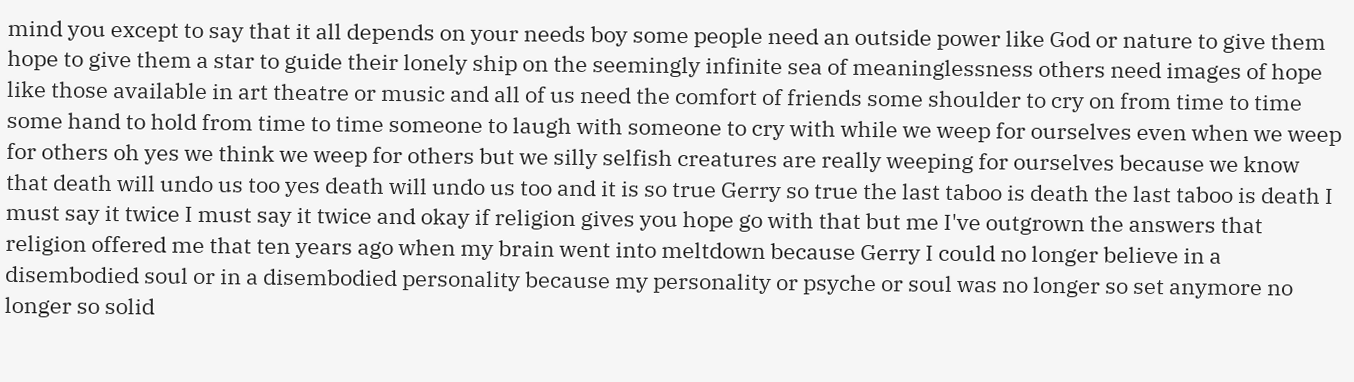mind you except to say that it all depends on your needs boy some people need an outside power like God or nature to give them hope to give them a star to guide their lonely ship on the seemingly infinite sea of meaninglessness others need images of hope like those available in art theatre or music and all of us need the comfort of friends some shoulder to cry on from time to time some hand to hold from time to time someone to laugh with someone to cry with while we weep for ourselves even when we weep for others oh yes we think we weep for others but we silly selfish creatures are really weeping for ourselves because we know that death will undo us too yes death will undo us too and it is so true Gerry so true the last taboo is death the last taboo is death I must say it twice I must say it twice and okay if religion gives you hope go with that but me I've outgrown the answers that religion offered me that ten years ago when my brain went into meltdown because Gerry I could no longer believe in a disembodied soul or in a disembodied personality because my personality or psyche or soul was no longer so set anymore no longer so solid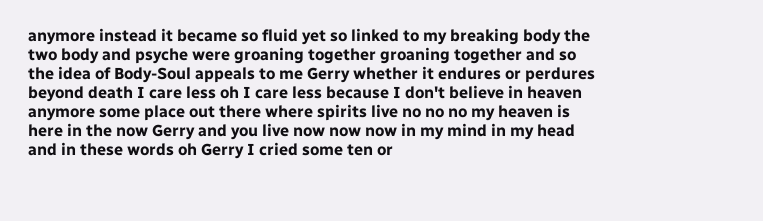anymore instead it became so fluid yet so linked to my breaking body the two body and psyche were groaning together groaning together and so the idea of Body-Soul appeals to me Gerry whether it endures or perdures beyond death I care less oh I care less because I don't believe in heaven anymore some place out there where spirits live no no no my heaven is here in the now Gerry and you live now now now in my mind in my head and in these words oh Gerry I cried some ten or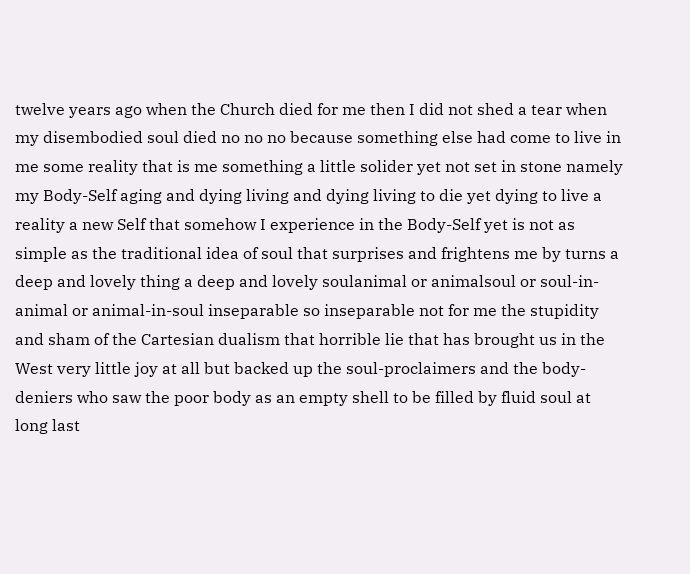twelve years ago when the Church died for me then I did not shed a tear when my disembodied soul died no no no because something else had come to live in me some reality that is me something a little solider yet not set in stone namely my Body-Self aging and dying living and dying living to die yet dying to live a reality a new Self that somehow I experience in the Body-Self yet is not as simple as the traditional idea of soul that surprises and frightens me by turns a deep and lovely thing a deep and lovely soulanimal or animalsoul or soul-in-animal or animal-in-soul inseparable so inseparable not for me the stupidity and sham of the Cartesian dualism that horrible lie that has brought us in the West very little joy at all but backed up the soul-proclaimers and the body-deniers who saw the poor body as an empty shell to be filled by fluid soul at long last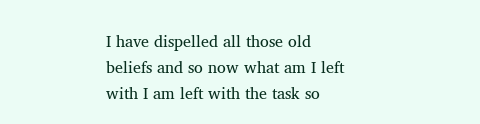I have dispelled all those old beliefs and so now what am I left with I am left with the task so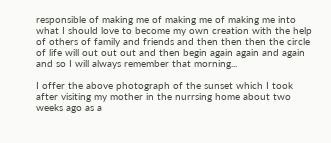responsible of making me of making me of making me into what I should love to become my own creation with the help of others of family and friends and then then then the circle of life will out out out and then begin again again and again and so I will always remember that morning...

I offer the above photograph of the sunset which I took after visiting my mother in the nurrsing home about two weeks ago as a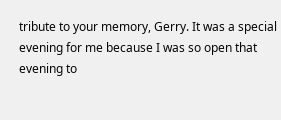tribute to your memory, Gerry. It was a special evening for me because I was so open that evening to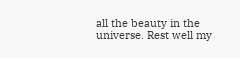all the beauty in the universe. Rest well my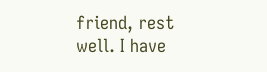friend, rest well. I have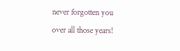never forgotten you over all those years!